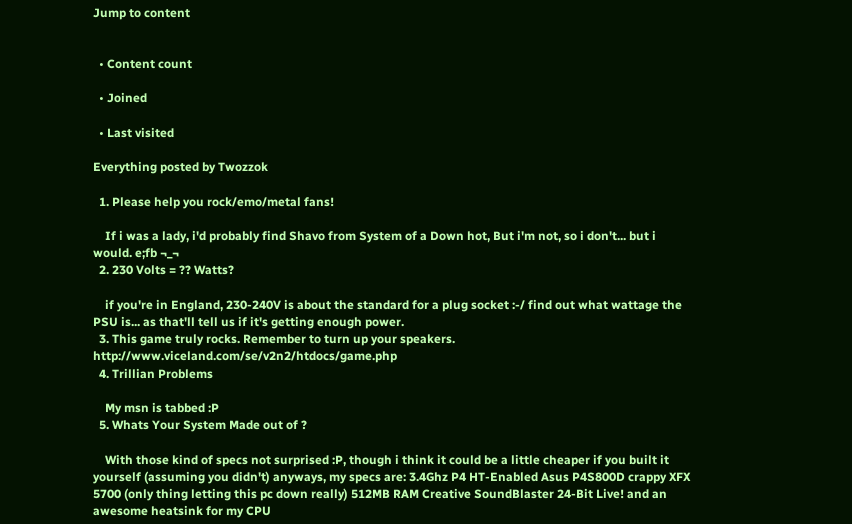Jump to content


  • Content count

  • Joined

  • Last visited

Everything posted by Twozzok

  1. Please help you rock/emo/metal fans!

    If i was a lady, i'd probably find Shavo from System of a Down hot, But i'm not, so i don't... but i would. e;fb ¬_¬
  2. 230 Volts = ?? Watts?

    if you're in England, 230-240V is about the standard for a plug socket :-/ find out what wattage the PSU is... as that'll tell us if it's getting enough power.
  3. This game truly rocks. Remember to turn up your speakers. http://www.viceland.com/se/v2n2/htdocs/game.php
  4. Trillian Problems

    My msn is tabbed :P
  5. Whats Your System Made out of ?

    With those kind of specs not surprised :P, though i think it could be a little cheaper if you built it yourself (assuming you didn't) anyways, my specs are: 3.4Ghz P4 HT-Enabled Asus P4S800D crappy XFX 5700 (only thing letting this pc down really) 512MB RAM Creative SoundBlaster 24-Bit Live! and an awesome heatsink for my CPU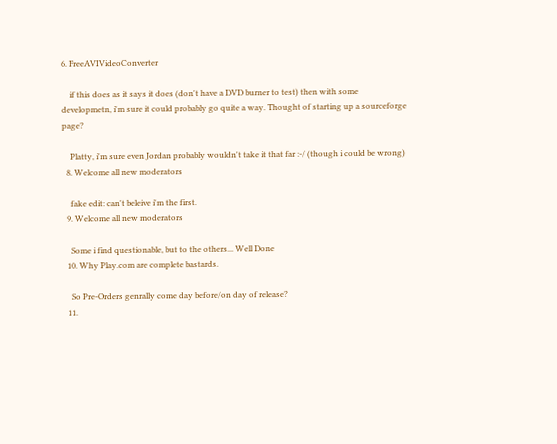6. FreeAVIVideoConverter

    if this does as it says it does (don't have a DVD burner to test) then with some developmetn, i'm sure it could probably go quite a way. Thought of starting up a sourceforge page?

    Platty, i'm sure even Jordan probably wouldn't take it that far :-/ (though i could be wrong)
  8. Welcome all new moderators

    fake edit: can't beleive i'm the first.
  9. Welcome all new moderators

    Some i find questionable, but to the others... Well Done
  10. Why Play.com are complete bastards.

    So Pre-Orders genrally come day before/on day of release?
  11.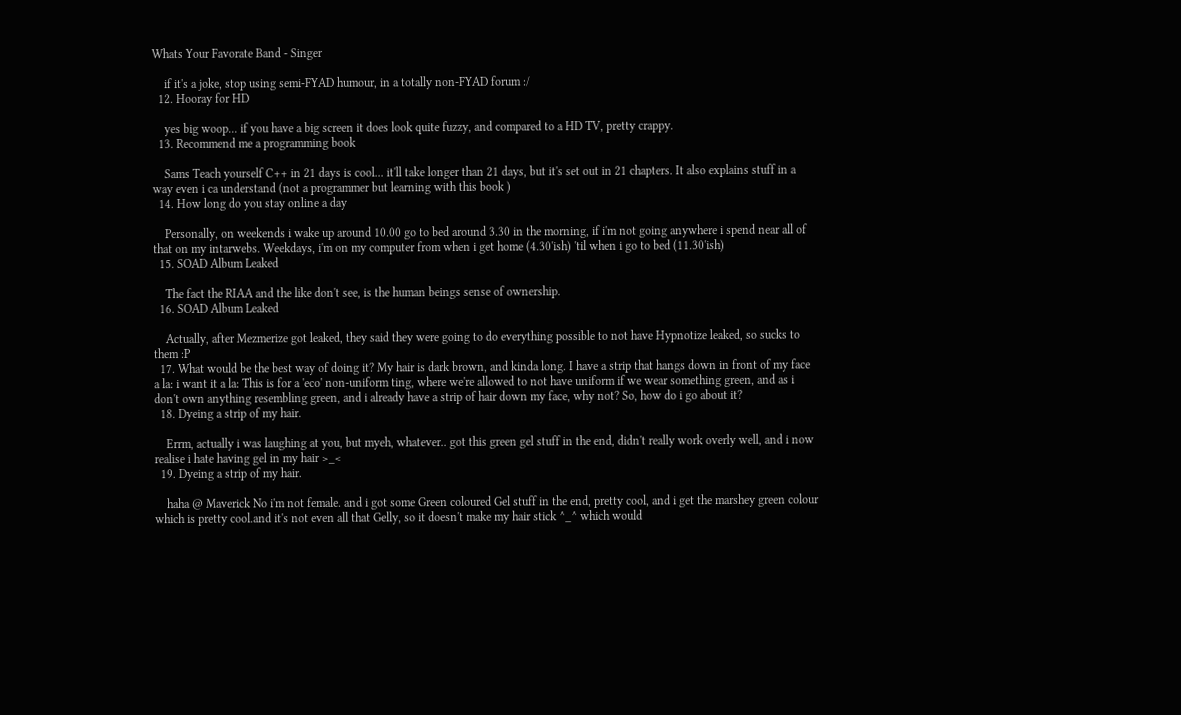Whats Your Favorate Band - Singer

    if it's a joke, stop using semi-FYAD humour, in a totally non-FYAD forum :/
  12. Hooray for HD

    yes big woop... if you have a big screen it does look quite fuzzy, and compared to a HD TV, pretty crappy.
  13. Recommend me a programming book

    Sams Teach yourself C++ in 21 days is cool... it'll take longer than 21 days, but it's set out in 21 chapters. It also explains stuff in a way even i ca understand (not a programmer but learning with this book )
  14. How long do you stay online a day

    Personally, on weekends i wake up around 10.00 go to bed around 3.30 in the morning, if i'm not going anywhere i spend near all of that on my intarwebs. Weekdays, i'm on my computer from when i get home (4.30'ish) 'til when i go to bed (11.30'ish)
  15. SOAD Album Leaked

    The fact the RIAA and the like don't see, is the human beings sense of ownership.
  16. SOAD Album Leaked

    Actually, after Mezmerize got leaked, they said they were going to do everything possible to not have Hypnotize leaked, so sucks to them :P
  17. What would be the best way of doing it? My hair is dark brown, and kinda long. I have a strip that hangs down in front of my face a la: i want it a la: This is for a 'eco' non-uniform ting, where we're allowed to not have uniform if we wear something green, and as i don't own anything resembling green, and i already have a strip of hair down my face, why not? So, how do i go about it?
  18. Dyeing a strip of my hair.

    Errm, actually i was laughing at you, but myeh, whatever.. got this green gel stuff in the end, didn't really work overly well, and i now realise i hate having gel in my hair >_<
  19. Dyeing a strip of my hair.

    haha @ Maverick No i'm not female. and i got some Green coloured Gel stuff in the end, pretty cool, and i get the marshey green colour which is pretty cool.and it's not even all that Gelly, so it doesn't make my hair stick ^_^ which would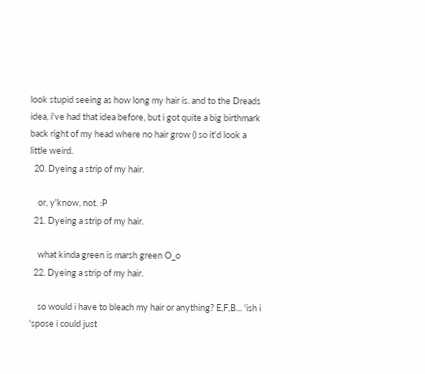look stupid seeing as how long my hair is. and to the Dreads idea, i've had that idea before, but i got quite a big birthmark back right of my head where no hair grow () so it'd look a little weird.
  20. Dyeing a strip of my hair.

    or, y'know, not. :P
  21. Dyeing a strip of my hair.

    what kinda green is marsh green O_o
  22. Dyeing a strip of my hair.

    so would i have to bleach my hair or anything? E,F,B... 'ish i 'spose i could just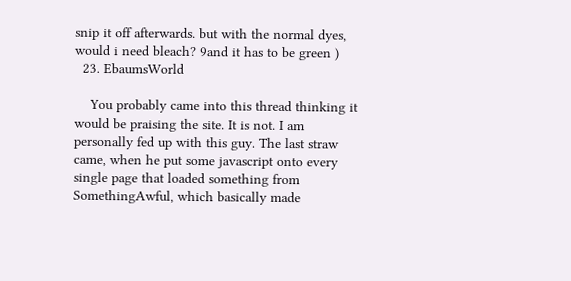snip it off afterwards. but with the normal dyes, would i need bleach? 9and it has to be green )
  23. EbaumsWorld

    You probably came into this thread thinking it would be praising the site. It is not. I am personally fed up with this guy. The last straw came, when he put some javascript onto every single page that loaded something from SomethingAwful, which basically made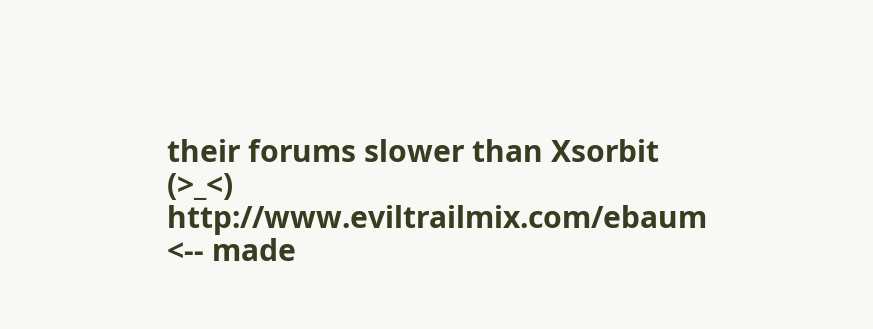their forums slower than Xsorbit (>_<) http://www.eviltrailmix.com/ebaum <-- made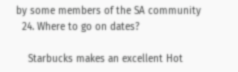by some members of the SA community
  24. Where to go on dates?

    Starbucks makes an excellent Hot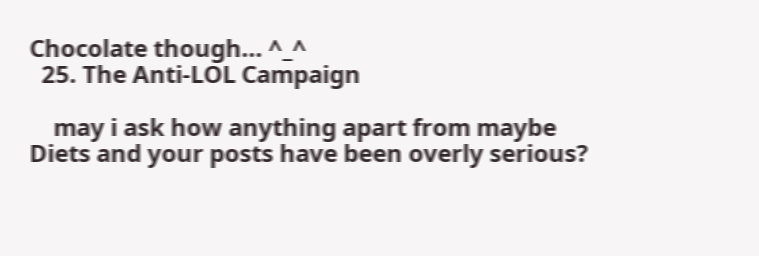Chocolate though... ^_^
  25. The Anti-LOL Campaign

    may i ask how anything apart from maybe Diets and your posts have been overly serious?